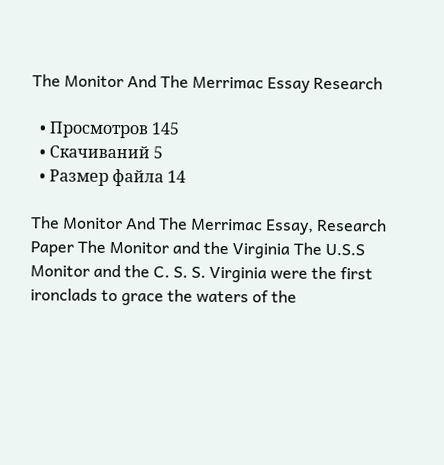The Monitor And The Merrimac Essay Research

  • Просмотров 145
  • Скачиваний 5
  • Размер файла 14

The Monitor And The Merrimac Essay, Research Paper The Monitor and the Virginia The U.S.S Monitor and the C. S. S. Virginia were the first ironclads to grace the waters of the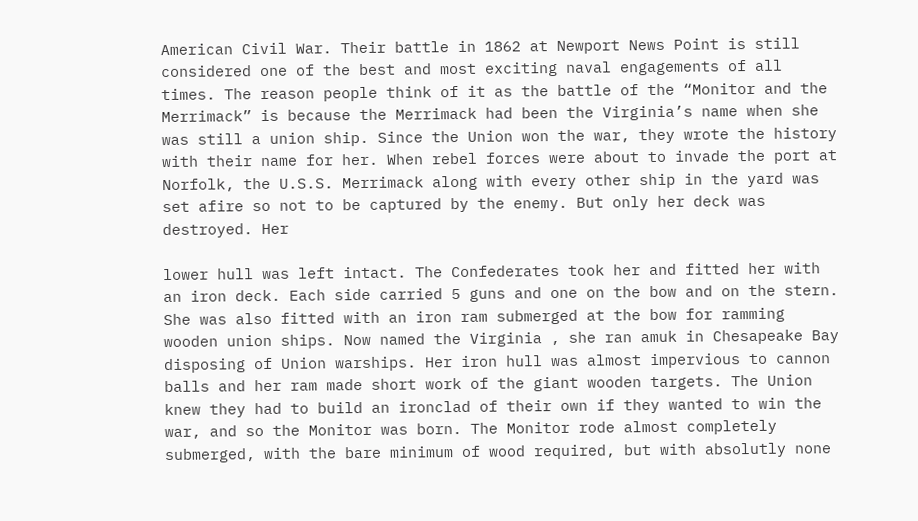American Civil War. Their battle in 1862 at Newport News Point is still considered one of the best and most exciting naval engagements of all times. The reason people think of it as the battle of the “Monitor and the Merrimack” is because the Merrimack had been the Virginia’s name when she was still a union ship. Since the Union won the war, they wrote the history with their name for her. When rebel forces were about to invade the port at Norfolk, the U.S.S. Merrimack along with every other ship in the yard was set afire so not to be captured by the enemy. But only her deck was destroyed. Her

lower hull was left intact. The Confederates took her and fitted her with an iron deck. Each side carried 5 guns and one on the bow and on the stern. She was also fitted with an iron ram submerged at the bow for ramming wooden union ships. Now named the Virginia , she ran amuk in Chesapeake Bay disposing of Union warships. Her iron hull was almost impervious to cannon balls and her ram made short work of the giant wooden targets. The Union knew they had to build an ironclad of their own if they wanted to win the war, and so the Monitor was born. The Monitor rode almost completely submerged, with the bare minimum of wood required, but with absolutly none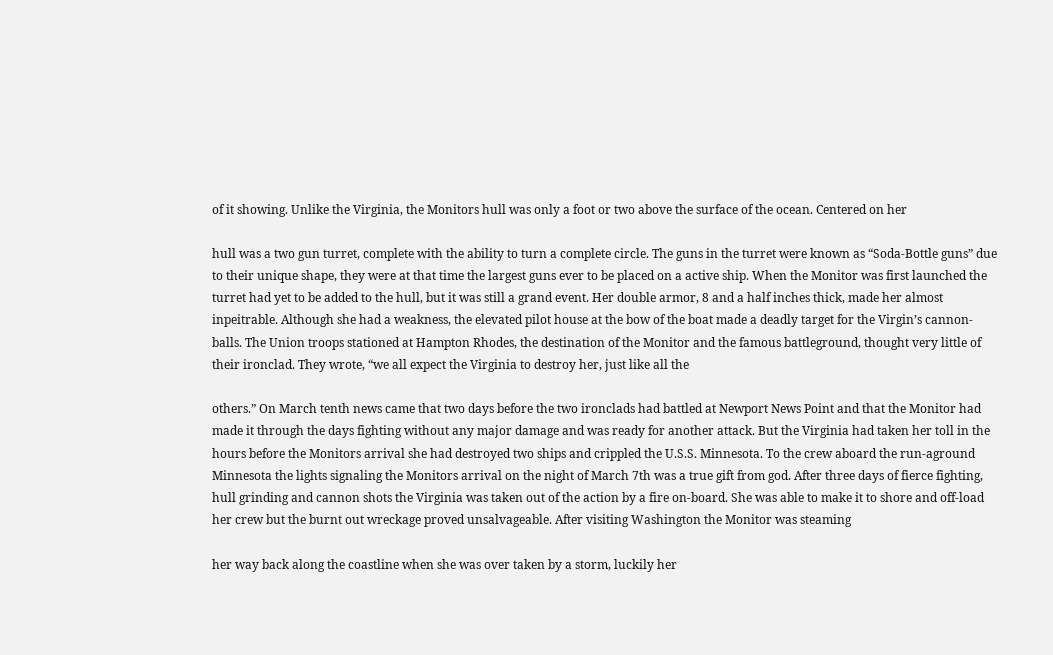of it showing. Unlike the Virginia, the Monitors hull was only a foot or two above the surface of the ocean. Centered on her

hull was a two gun turret, complete with the ability to turn a complete circle. The guns in the turret were known as “Soda-Bottle guns” due to their unique shape, they were at that time the largest guns ever to be placed on a active ship. When the Monitor was first launched the turret had yet to be added to the hull, but it was still a grand event. Her double armor, 8 and a half inches thick, made her almost inpeitrable. Although she had a weakness, the elevated pilot house at the bow of the boat made a deadly target for the Virgin’s cannon-balls. The Union troops stationed at Hampton Rhodes, the destination of the Monitor and the famous battleground, thought very little of their ironclad. They wrote, “we all expect the Virginia to destroy her, just like all the

others.” On March tenth news came that two days before the two ironclads had battled at Newport News Point and that the Monitor had made it through the days fighting without any major damage and was ready for another attack. But the Virginia had taken her toll in the hours before the Monitors arrival she had destroyed two ships and crippled the U.S.S. Minnesota. To the crew aboard the run-aground Minnesota the lights signaling the Monitors arrival on the night of March 7th was a true gift from god. After three days of fierce fighting, hull grinding and cannon shots the Virginia was taken out of the action by a fire on-board. She was able to make it to shore and off-load her crew but the burnt out wreckage proved unsalvageable. After visiting Washington the Monitor was steaming

her way back along the coastline when she was over taken by a storm, luckily her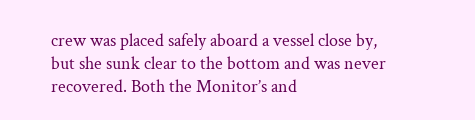crew was placed safely aboard a vessel close by, but she sunk clear to the bottom and was never recovered. Both the Monitor’s and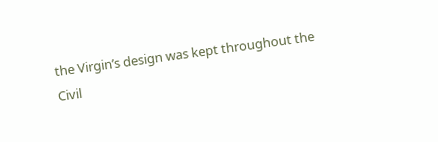the Virgin’s design was kept throughout the Civil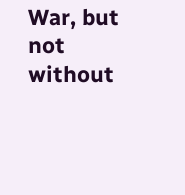War, but not without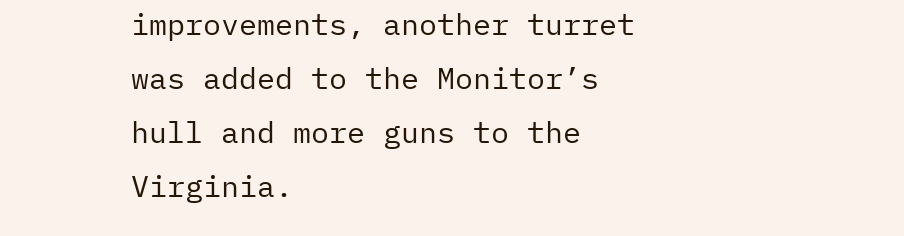improvements, another turret was added to the Monitor’s hull and more guns to the Virginia.